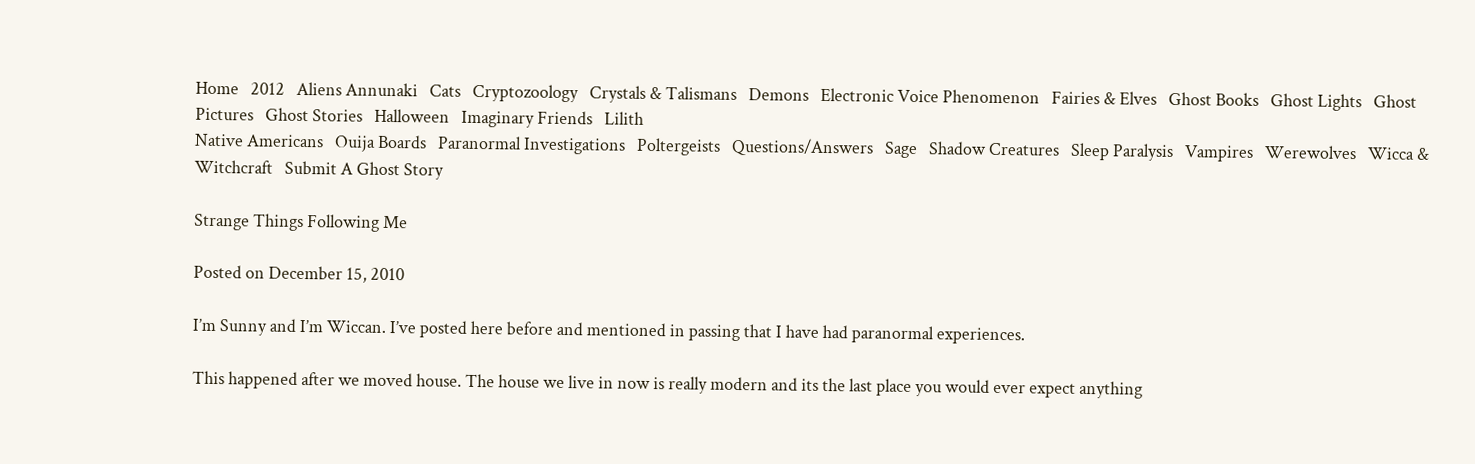Home   2012   Aliens Annunaki   Cats   Cryptozoology   Crystals & Talismans   Demons   Electronic Voice Phenomenon   Fairies & Elves   Ghost Books   Ghost Lights   Ghost Pictures   Ghost Stories   Halloween   Imaginary Friends   Lilith
Native Americans   Ouija Boards   Paranormal Investigations   Poltergeists   Questions/Answers   Sage   Shadow Creatures   Sleep Paralysis   Vampires   Werewolves   Wicca & Witchcraft   Submit A Ghost Story

Strange Things Following Me

Posted on December 15, 2010

I’m Sunny and I’m Wiccan. I’ve posted here before and mentioned in passing that I have had paranormal experiences.

This happened after we moved house. The house we live in now is really modern and its the last place you would ever expect anything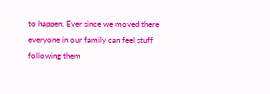to happen. Ever since we moved there everyone in our family can feel stuff following them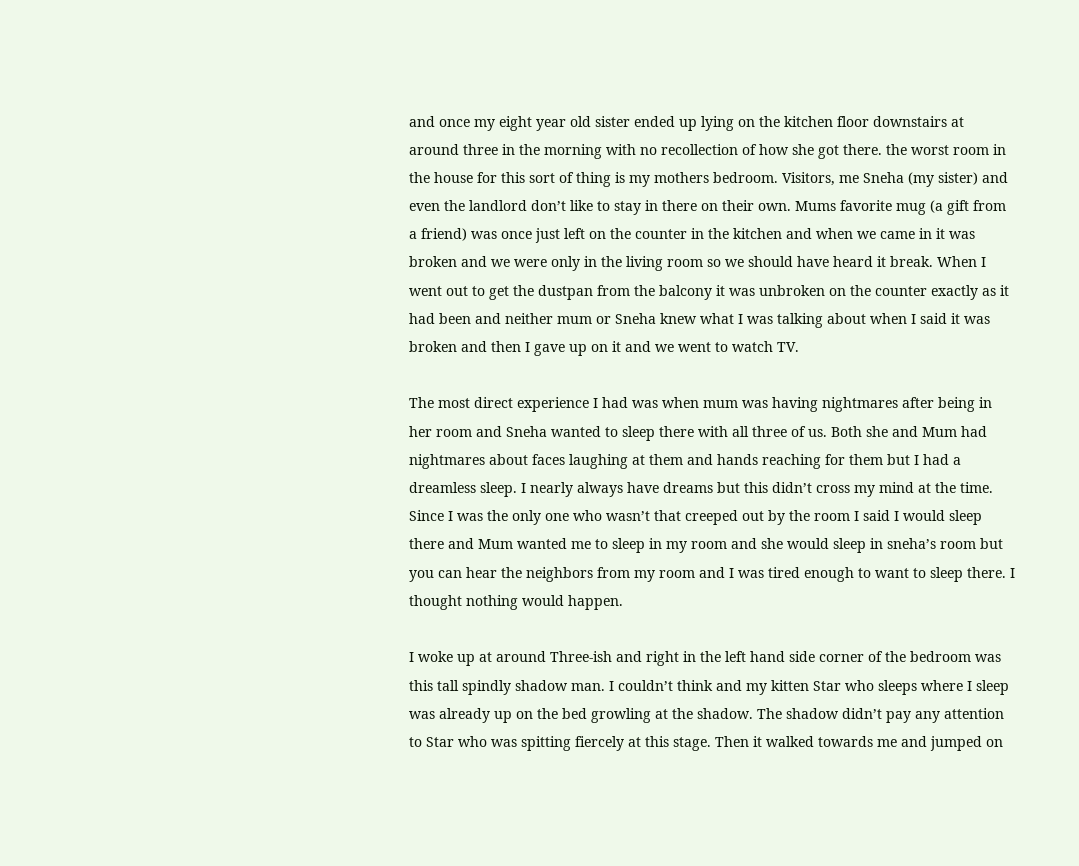and once my eight year old sister ended up lying on the kitchen floor downstairs at around three in the morning with no recollection of how she got there. the worst room in the house for this sort of thing is my mothers bedroom. Visitors, me Sneha (my sister) and even the landlord don’t like to stay in there on their own. Mums favorite mug (a gift from a friend) was once just left on the counter in the kitchen and when we came in it was broken and we were only in the living room so we should have heard it break. When I went out to get the dustpan from the balcony it was unbroken on the counter exactly as it had been and neither mum or Sneha knew what I was talking about when I said it was broken and then I gave up on it and we went to watch TV.

The most direct experience I had was when mum was having nightmares after being in her room and Sneha wanted to sleep there with all three of us. Both she and Mum had nightmares about faces laughing at them and hands reaching for them but I had a dreamless sleep. I nearly always have dreams but this didn’t cross my mind at the time. Since I was the only one who wasn’t that creeped out by the room I said I would sleep there and Mum wanted me to sleep in my room and she would sleep in sneha’s room but you can hear the neighbors from my room and I was tired enough to want to sleep there. I thought nothing would happen.

I woke up at around Three-ish and right in the left hand side corner of the bedroom was this tall spindly shadow man. I couldn’t think and my kitten Star who sleeps where I sleep was already up on the bed growling at the shadow. The shadow didn’t pay any attention to Star who was spitting fiercely at this stage. Then it walked towards me and jumped on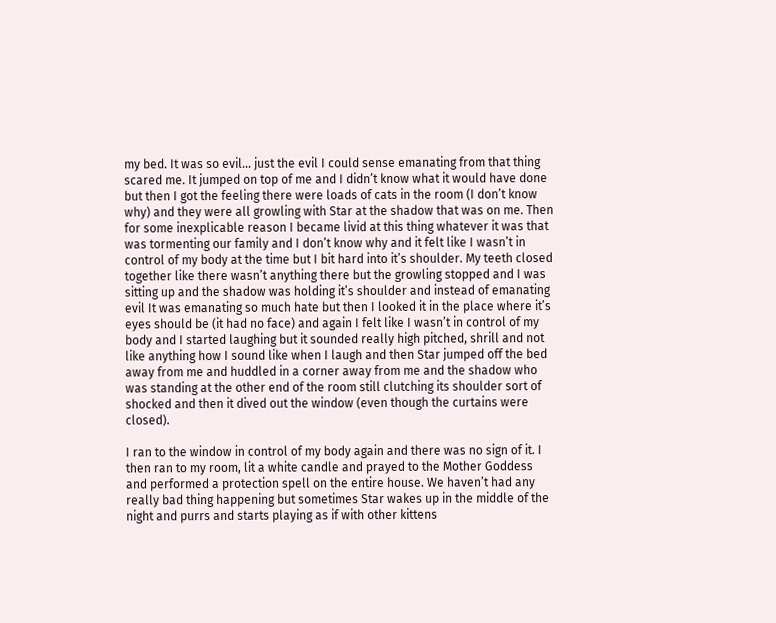my bed. It was so evil… just the evil I could sense emanating from that thing scared me. It jumped on top of me and I didn’t know what it would have done but then I got the feeling there were loads of cats in the room (I don’t know why) and they were all growling with Star at the shadow that was on me. Then for some inexplicable reason I became livid at this thing whatever it was that was tormenting our family and I don’t know why and it felt like I wasn’t in control of my body at the time but I bit hard into it’s shoulder. My teeth closed together like there wasn’t anything there but the growling stopped and I was sitting up and the shadow was holding it’s shoulder and instead of emanating evil It was emanating so much hate but then I looked it in the place where it’s eyes should be (it had no face) and again I felt like I wasn’t in control of my body and I started laughing but it sounded really high pitched, shrill and not like anything how I sound like when I laugh and then Star jumped off the bed away from me and huddled in a corner away from me and the shadow who was standing at the other end of the room still clutching its shoulder sort of shocked and then it dived out the window (even though the curtains were closed).

I ran to the window in control of my body again and there was no sign of it. I then ran to my room, lit a white candle and prayed to the Mother Goddess and performed a protection spell on the entire house. We haven’t had any really bad thing happening but sometimes Star wakes up in the middle of the night and purrs and starts playing as if with other kittens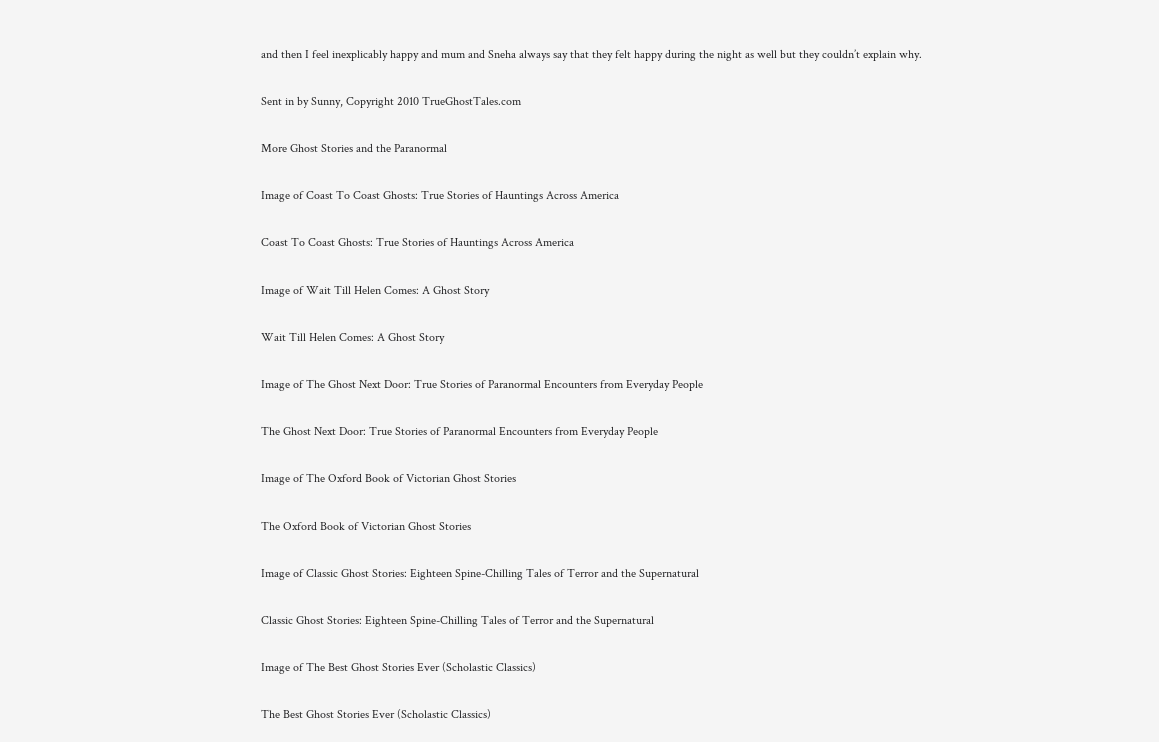and then I feel inexplicably happy and mum and Sneha always say that they felt happy during the night as well but they couldn’t explain why.

Sent in by Sunny, Copyright 2010 TrueGhostTales.com

More Ghost Stories and the Paranormal

Image of Coast To Coast Ghosts: True Stories of Hauntings Across America

Coast To Coast Ghosts: True Stories of Hauntings Across America

Image of Wait Till Helen Comes: A Ghost Story

Wait Till Helen Comes: A Ghost Story

Image of The Ghost Next Door: True Stories of Paranormal Encounters from Everyday People

The Ghost Next Door: True Stories of Paranormal Encounters from Everyday People

Image of The Oxford Book of Victorian Ghost Stories

The Oxford Book of Victorian Ghost Stories

Image of Classic Ghost Stories: Eighteen Spine-Chilling Tales of Terror and the Supernatural

Classic Ghost Stories: Eighteen Spine-Chilling Tales of Terror and the Supernatural

Image of The Best Ghost Stories Ever (Scholastic Classics)

The Best Ghost Stories Ever (Scholastic Classics)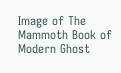Image of The Mammoth Book of Modern Ghost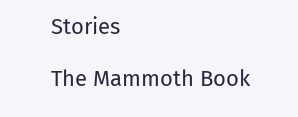Stories

The Mammoth Book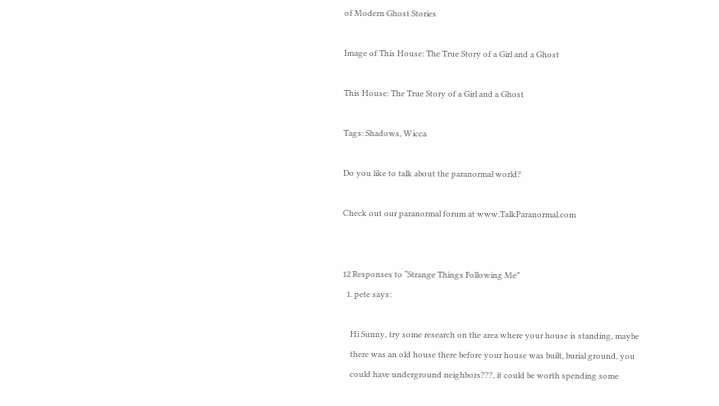of Modern Ghost Stories

Image of This House: The True Story of a Girl and a Ghost

This House: The True Story of a Girl and a Ghost

Tags: Shadows, Wicca

Do you like to talk about the paranormal world?

Check out our paranormal forum at www.TalkParanormal.com


12 Responses to “Strange Things Following Me”
  1. pete says:

    Hi Sunny, try some research on the area where your house is standing, maybe
    there was an old house there before your house was built, burial ground, you
    could have underground neighbors???, it could be worth spending some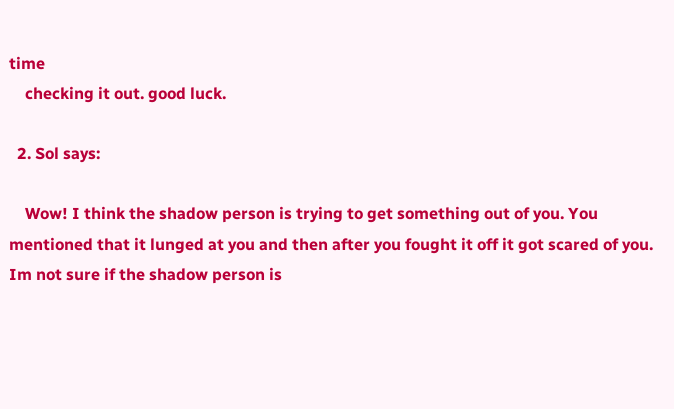time
    checking it out. good luck.

  2. Sol says:

    Wow! I think the shadow person is trying to get something out of you. You mentioned that it lunged at you and then after you fought it off it got scared of you. Im not sure if the shadow person is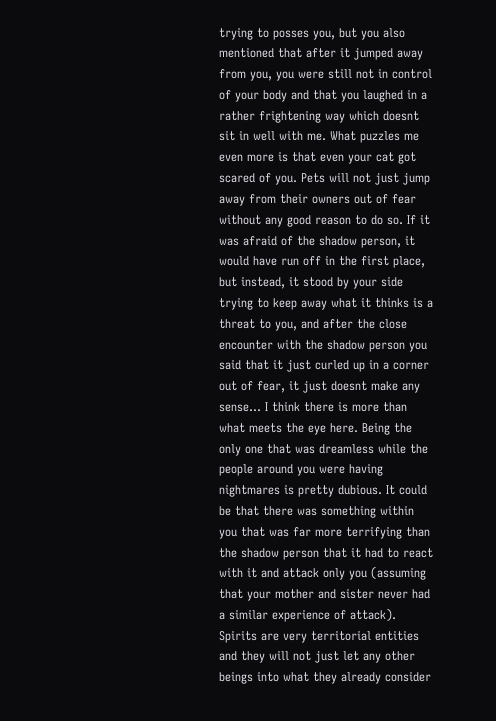trying to posses you, but you also mentioned that after it jumped away from you, you were still not in control of your body and that you laughed in a rather frightening way which doesnt sit in well with me. What puzzles me even more is that even your cat got scared of you. Pets will not just jump away from their owners out of fear without any good reason to do so. If it was afraid of the shadow person, it would have run off in the first place, but instead, it stood by your side trying to keep away what it thinks is a threat to you, and after the close encounter with the shadow person you said that it just curled up in a corner out of fear, it just doesnt make any sense… I think there is more than what meets the eye here. Being the only one that was dreamless while the people around you were having nightmares is pretty dubious. It could be that there was something within you that was far more terrifying than the shadow person that it had to react with it and attack only you (assuming that your mother and sister never had a similar experience of attack). Spirits are very territorial entities and they will not just let any other beings into what they already consider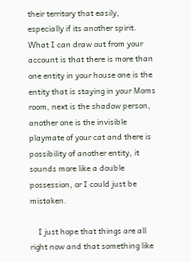their territory that easily, especially if its another spirit. What I can draw out from your account is that there is more than one entity in your house one is the entity that is staying in your Moms room, next is the shadow person, another one is the invisible playmate of your cat and there is possibility of another entity, it sounds more like a double possession, or I could just be mistaken.

    I just hope that things are all right now and that something like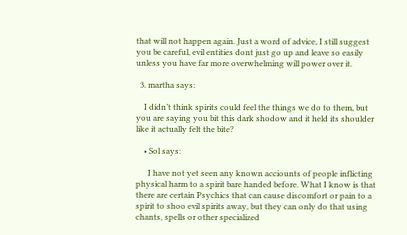that will not happen again. Just a word of advice, I still suggest you be careful, evil entities dont just go up and leave so easily unless you have far more overwhelming will power over it.

  3. martha says:

    I didn’t think spirits could feel the things we do to them, but you are saying you bit this dark shodow and it held its shoulder like it actually felt the bite?

    • Sol says:

      I have not yet seen any known acciounts of people inflicting physical harm to a spirit bare handed before. What I know is that there are certain Psychics that can cause discomfort or pain to a spirit to shoo evil spirits away, but they can only do that using chants, spells or other specialized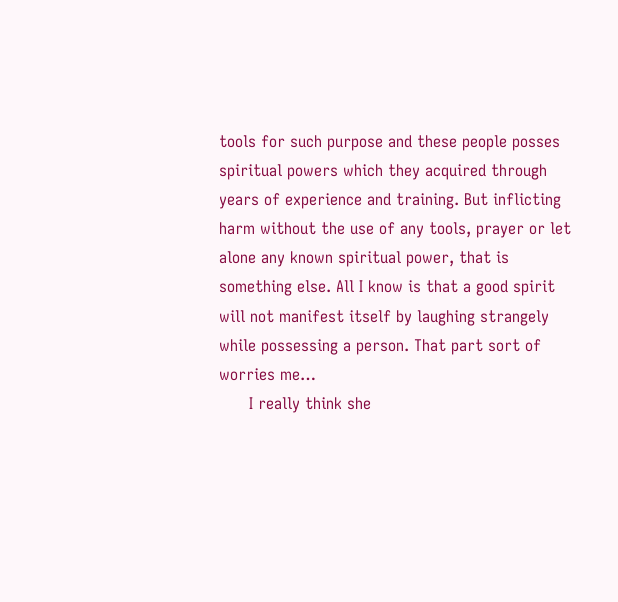tools for such purpose and these people posses spiritual powers which they acquired through years of experience and training. But inflicting harm without the use of any tools, prayer or let alone any known spiritual power, that is something else. All I know is that a good spirit will not manifest itself by laughing strangely while possessing a person. That part sort of worries me…
      I really think she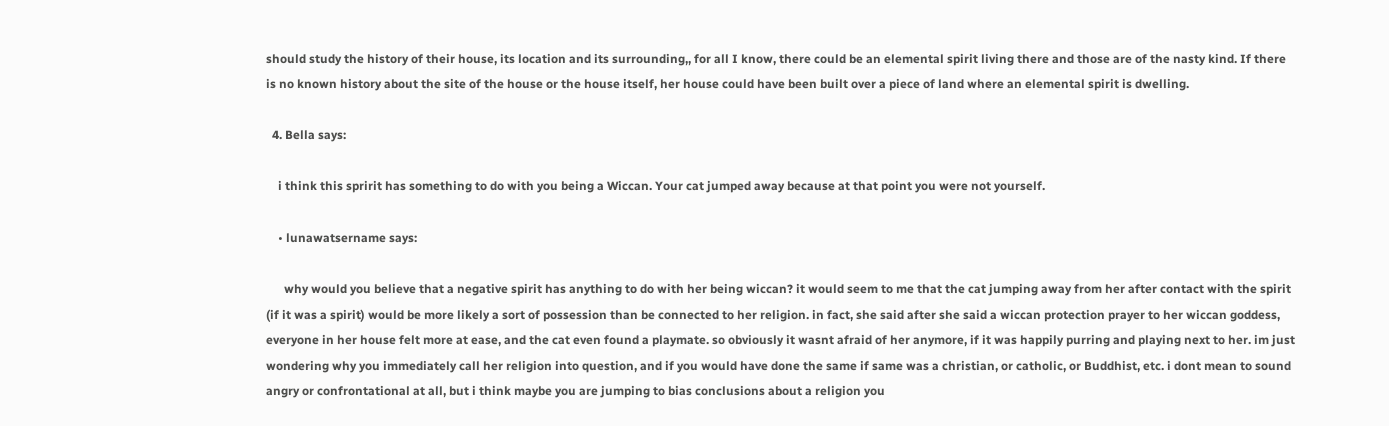should study the history of their house, its location and its surrounding,, for all I know, there could be an elemental spirit living there and those are of the nasty kind. If there is no known history about the site of the house or the house itself, her house could have been built over a piece of land where an elemental spirit is dwelling.

  4. Bella says:

    i think this spririt has something to do with you being a Wiccan. Your cat jumped away because at that point you were not yourself.

    • lunawatsername says:

      why would you believe that a negative spirit has anything to do with her being wiccan? it would seem to me that the cat jumping away from her after contact with the spirit (if it was a spirit) would be more likely a sort of possession than be connected to her religion. in fact, she said after she said a wiccan protection prayer to her wiccan goddess, everyone in her house felt more at ease, and the cat even found a playmate. so obviously it wasnt afraid of her anymore, if it was happily purring and playing next to her. im just wondering why you immediately call her religion into question, and if you would have done the same if same was a christian, or catholic, or Buddhist, etc. i dont mean to sound angry or confrontational at all, but i think maybe you are jumping to bias conclusions about a religion you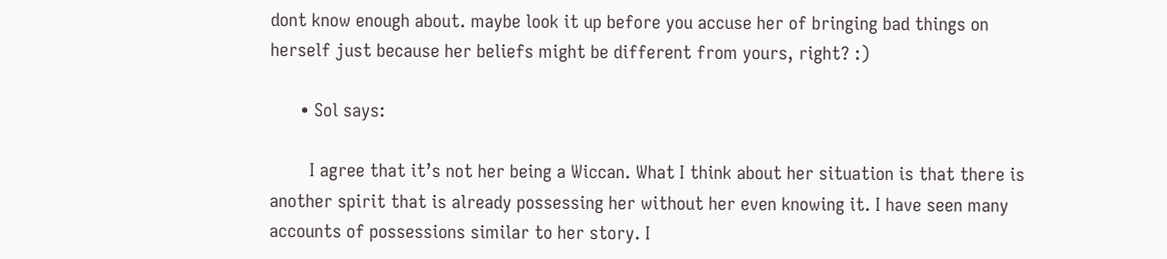dont know enough about. maybe look it up before you accuse her of bringing bad things on herself just because her beliefs might be different from yours, right? :)

      • Sol says:

        I agree that it’s not her being a Wiccan. What I think about her situation is that there is another spirit that is already possessing her without her even knowing it. I have seen many accounts of possessions similar to her story. I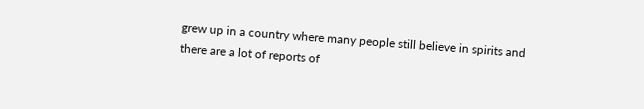grew up in a country where many people still believe in spirits and there are a lot of reports of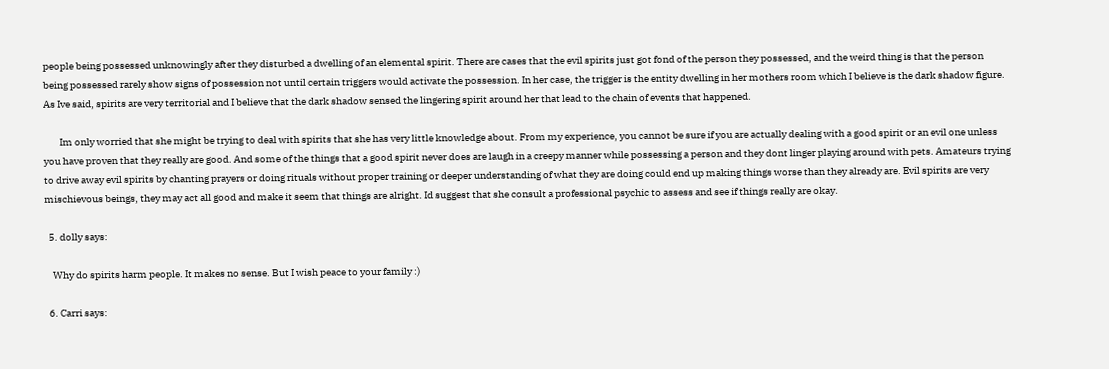people being possessed unknowingly after they disturbed a dwelling of an elemental spirit. There are cases that the evil spirits just got fond of the person they possessed, and the weird thing is that the person being possessed rarely show signs of possession not until certain triggers would activate the possession. In her case, the trigger is the entity dwelling in her mothers room which I believe is the dark shadow figure. As Ive said, spirits are very territorial and I believe that the dark shadow sensed the lingering spirit around her that lead to the chain of events that happened.

        Im only worried that she might be trying to deal with spirits that she has very little knowledge about. From my experience, you cannot be sure if you are actually dealing with a good spirit or an evil one unless you have proven that they really are good. And some of the things that a good spirit never does are laugh in a creepy manner while possessing a person and they dont linger playing around with pets. Amateurs trying to drive away evil spirits by chanting prayers or doing rituals without proper training or deeper understanding of what they are doing could end up making things worse than they already are. Evil spirits are very mischievous beings, they may act all good and make it seem that things are alright. Id suggest that she consult a professional psychic to assess and see if things really are okay.

  5. dolly says:

    Why do spirits harm people. It makes no sense. But I wish peace to your family :)

  6. Carri says: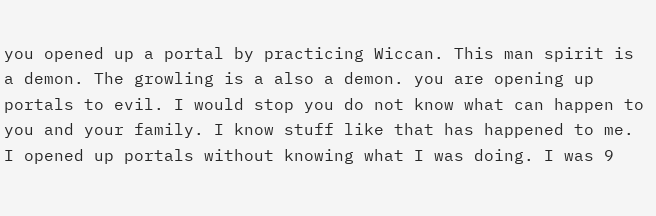you opened up a portal by practicing Wiccan. This man spirit is a demon. The growling is a also a demon. you are opening up portals to evil. I would stop you do not know what can happen to you and your family. I know stuff like that has happened to me. I opened up portals without knowing what I was doing. I was 9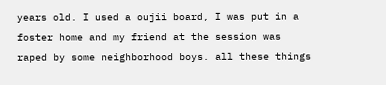years old. I used a oujii board, I was put in a foster home and my friend at the session was raped by some neighborhood boys. all these things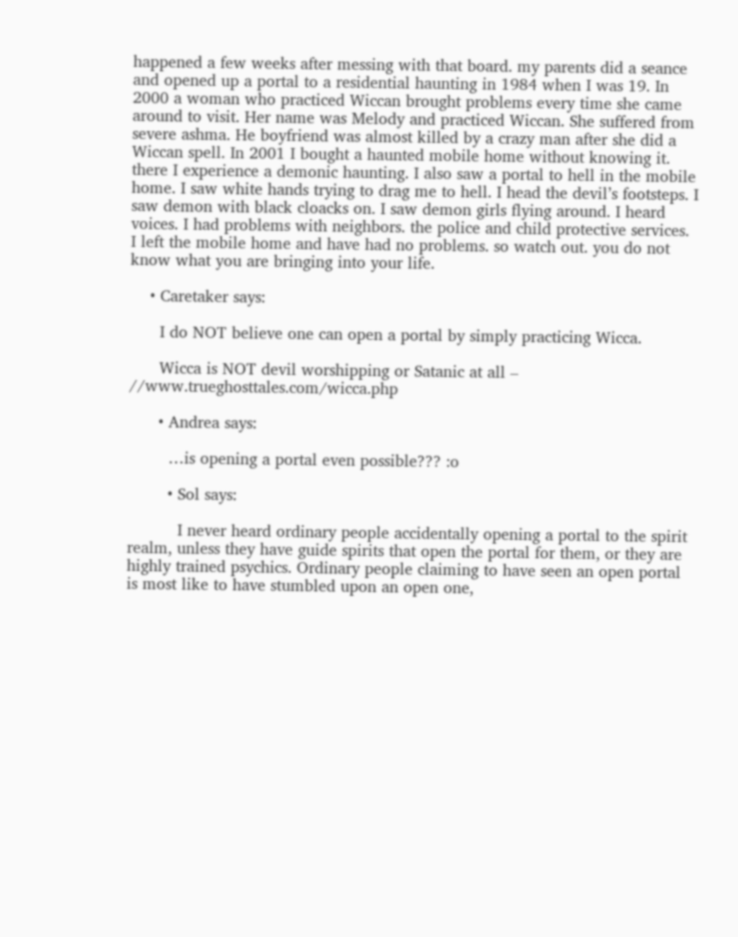happened a few weeks after messing with that board. my parents did a seance and opened up a portal to a residential haunting in 1984 when I was 19. In 2000 a woman who practiced Wiccan brought problems every time she came around to visit. Her name was Melody and practiced Wiccan. She suffered from severe ashma. He boyfriend was almost killed by a crazy man after she did a Wiccan spell. In 2001 I bought a haunted mobile home without knowing it. there I experience a demonic haunting. I also saw a portal to hell in the mobile home. I saw white hands trying to drag me to hell. I head the devil’s footsteps. I saw demon with black cloacks on. I saw demon girls flying around. I heard voices. I had problems with neighbors. the police and child protective services. I left the mobile home and have had no problems. so watch out. you do not know what you are bringing into your life.

    • Caretaker says:

      I do NOT believe one can open a portal by simply practicing Wicca.

      Wicca is NOT devil worshipping or Satanic at all – //www.trueghosttales.com/wicca.php

      • Andrea says:

        …is opening a portal even possible??? :o

        • Sol says:

          I never heard ordinary people accidentally opening a portal to the spirit realm, unless they have guide spirits that open the portal for them, or they are highly trained psychics. Ordinary people claiming to have seen an open portal is most like to have stumbled upon an open one,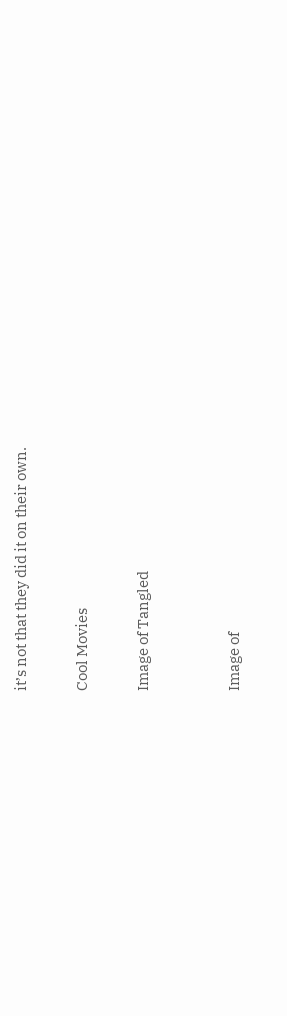it’s not that they did it on their own.

Cool Movies

Image of Tangled


Image of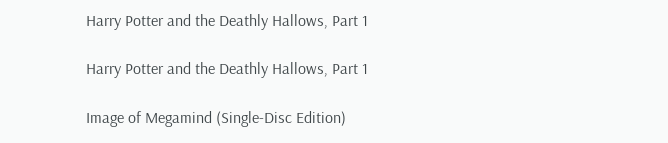Harry Potter and the Deathly Hallows, Part 1

Harry Potter and the Deathly Hallows, Part 1

Image of Megamind (Single-Disc Edition)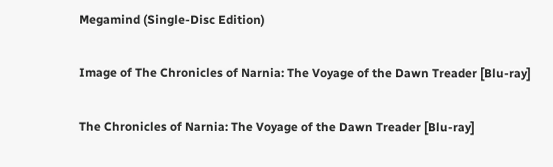Megamind (Single-Disc Edition)

Image of The Chronicles of Narnia: The Voyage of the Dawn Treader [Blu-ray]

The Chronicles of Narnia: The Voyage of the Dawn Treader [Blu-ray]